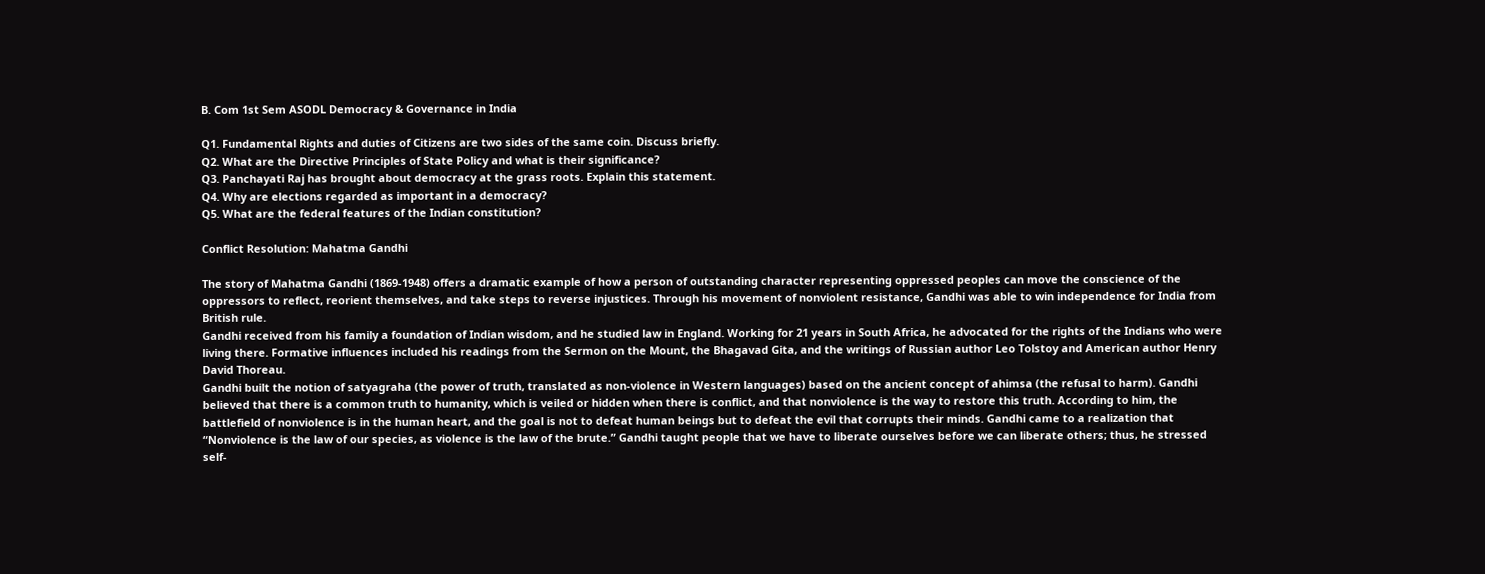B. Com 1st Sem ASODL Democracy & Governance in India

Q1. Fundamental Rights and duties of Citizens are two sides of the same coin. Discuss briefly.
Q2. What are the Directive Principles of State Policy and what is their significance?
Q3. Panchayati Raj has brought about democracy at the grass roots. Explain this statement.
Q4. Why are elections regarded as important in a democracy?
Q5. What are the federal features of the Indian constitution?

Conflict Resolution: Mahatma Gandhi

The story of Mahatma Gandhi (1869-1948) offers a dramatic example of how a person of outstanding character representing oppressed peoples can move the conscience of the oppressors to reflect, reorient themselves, and take steps to reverse injustices. Through his movement of nonviolent resistance, Gandhi was able to win independence for India from British rule.
Gandhi received from his family a foundation of Indian wisdom, and he studied law in England. Working for 21 years in South Africa, he advocated for the rights of the Indians who were living there. Formative influences included his readings from the Sermon on the Mount, the Bhagavad Gita, and the writings of Russian author Leo Tolstoy and American author Henry David Thoreau.
Gandhi built the notion of satyagraha (the power of truth, translated as non-violence in Western languages) based on the ancient concept of ahimsa (the refusal to harm). Gandhi believed that there is a common truth to humanity, which is veiled or hidden when there is conflict, and that nonviolence is the way to restore this truth. According to him, the battlefield of nonviolence is in the human heart, and the goal is not to defeat human beings but to defeat the evil that corrupts their minds. Gandhi came to a realization that “Nonviolence is the law of our species, as violence is the law of the brute.” Gandhi taught people that we have to liberate ourselves before we can liberate others; thus, he stressed self-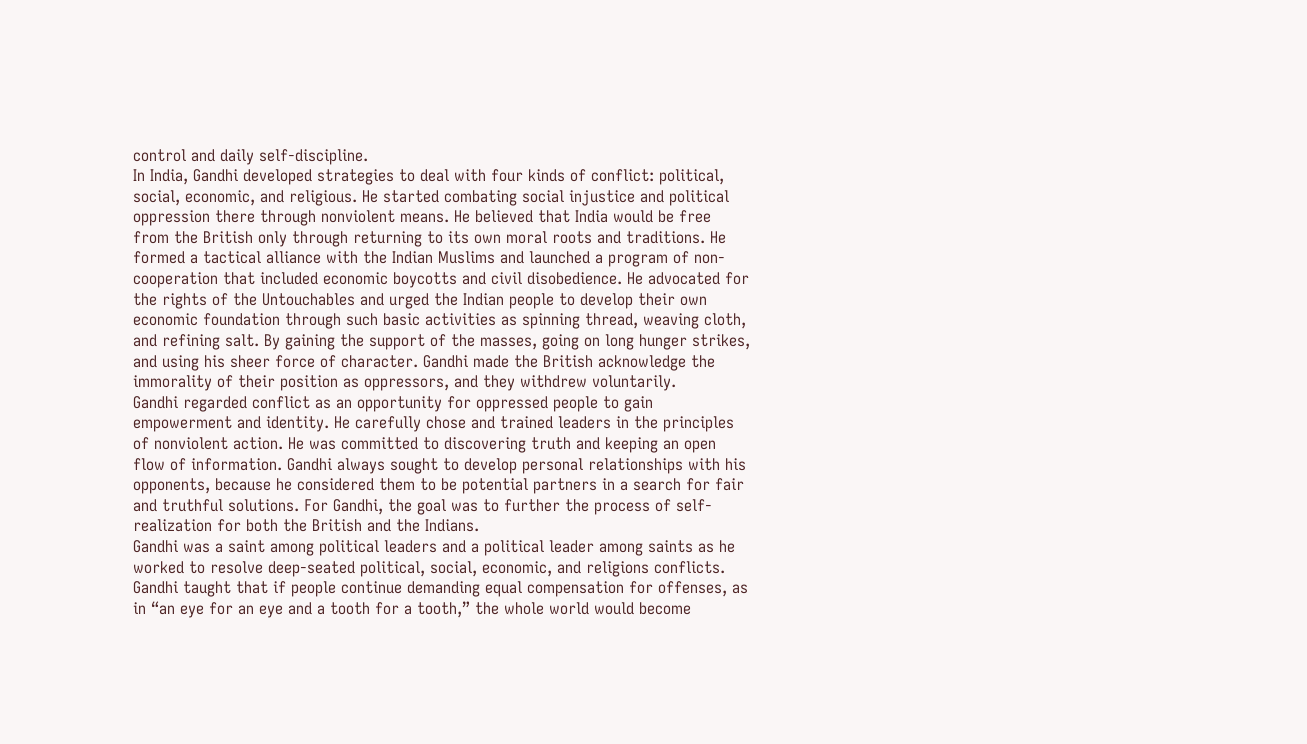control and daily self-discipline.
In India, Gandhi developed strategies to deal with four kinds of conflict: political, social, economic, and religious. He started combating social injustice and political oppression there through nonviolent means. He believed that India would be free from the British only through returning to its own moral roots and traditions. He formed a tactical alliance with the Indian Muslims and launched a program of non-cooperation that included economic boycotts and civil disobedience. He advocated for the rights of the Untouchables and urged the Indian people to develop their own economic foundation through such basic activities as spinning thread, weaving cloth, and refining salt. By gaining the support of the masses, going on long hunger strikes, and using his sheer force of character. Gandhi made the British acknowledge the immorality of their position as oppressors, and they withdrew voluntarily.
Gandhi regarded conflict as an opportunity for oppressed people to gain empowerment and identity. He carefully chose and trained leaders in the principles of nonviolent action. He was committed to discovering truth and keeping an open flow of information. Gandhi always sought to develop personal relationships with his opponents, because he considered them to be potential partners in a search for fair and truthful solutions. For Gandhi, the goal was to further the process of self-realization for both the British and the Indians.
Gandhi was a saint among political leaders and a political leader among saints as he worked to resolve deep-seated political, social, economic, and religions conflicts. Gandhi taught that if people continue demanding equal compensation for offenses, as in “an eye for an eye and a tooth for a tooth,” the whole world would become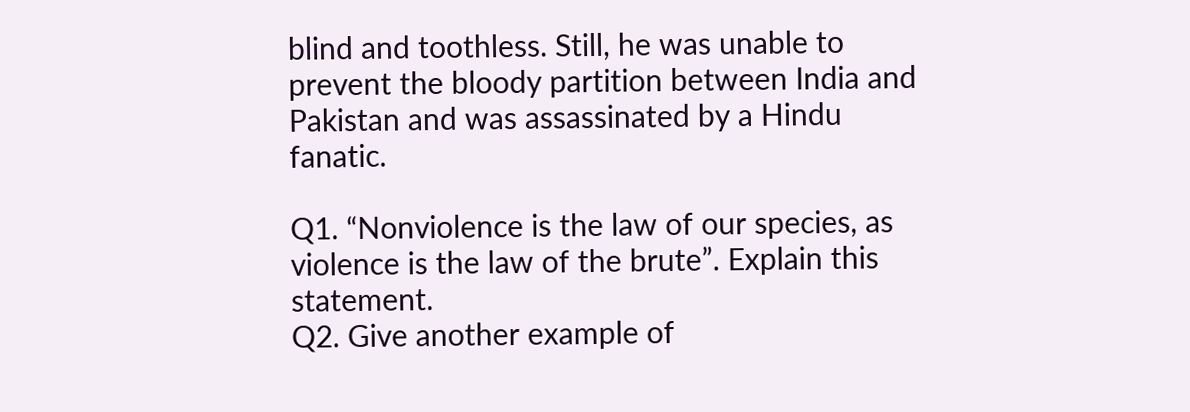blind and toothless. Still, he was unable to prevent the bloody partition between India and Pakistan and was assassinated by a Hindu fanatic.

Q1. “Nonviolence is the law of our species, as violence is the law of the brute”. Explain this statement.
Q2. Give another example of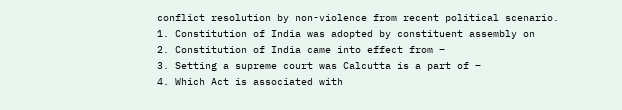conflict resolution by non-violence from recent political scenario.
1. Constitution of India was adopted by constituent assembly on
2. Constitution of India came into effect from –
3. Setting a supreme court was Calcutta is a part of –
4. Which Act is associated with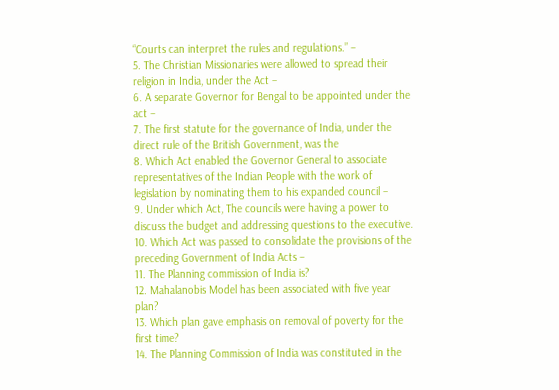“Courts can interpret the rules and regulations.” –
5. The Christian Missionaries were allowed to spread their religion in India, under the Act –
6. A separate Governor for Bengal to be appointed under the act –
7. The first statute for the governance of India, under the direct rule of the British Government, was the
8. Which Act enabled the Governor General to associate representatives of the Indian People with the work of legislation by nominating them to his expanded council –
9. Under which Act, The councils were having a power to discuss the budget and addressing questions to the executive.
10. Which Act was passed to consolidate the provisions of the preceding Government of India Acts –
11. The Planning commission of India is?
12. Mahalanobis Model has been associated with five year plan?
13. Which plan gave emphasis on removal of poverty for the first time?
14. The Planning Commission of India was constituted in the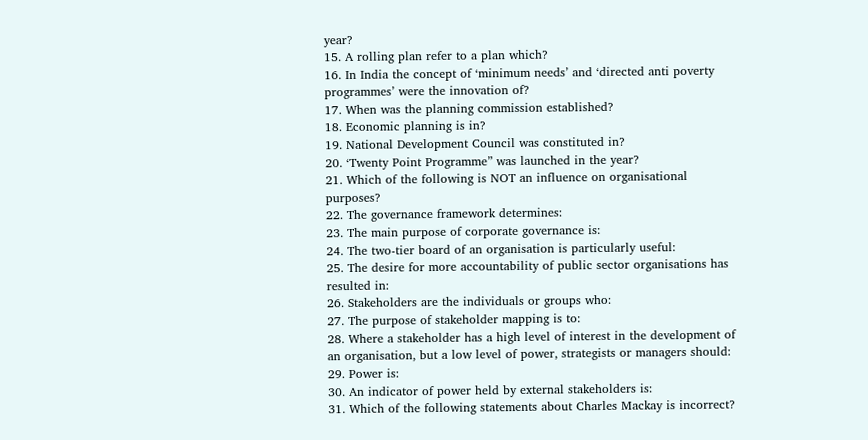year?
15. A rolling plan refer to a plan which?
16. In India the concept of ‘minimum needs’ and ‘directed anti poverty programmes’ were the innovation of?
17. When was the planning commission established?
18. Economic planning is in?
19. National Development Council was constituted in?
20. ‘Twenty Point Programme” was launched in the year?
21. Which of the following is NOT an influence on organisational purposes?
22. The governance framework determines:
23. The main purpose of corporate governance is:
24. The two-tier board of an organisation is particularly useful:
25. The desire for more accountability of public sector organisations has resulted in:
26. Stakeholders are the individuals or groups who:
27. The purpose of stakeholder mapping is to:
28. Where a stakeholder has a high level of interest in the development of an organisation, but a low level of power, strategists or managers should:
29. Power is:
30. An indicator of power held by external stakeholders is:
31. Which of the following statements about Charles Mackay is incorrect?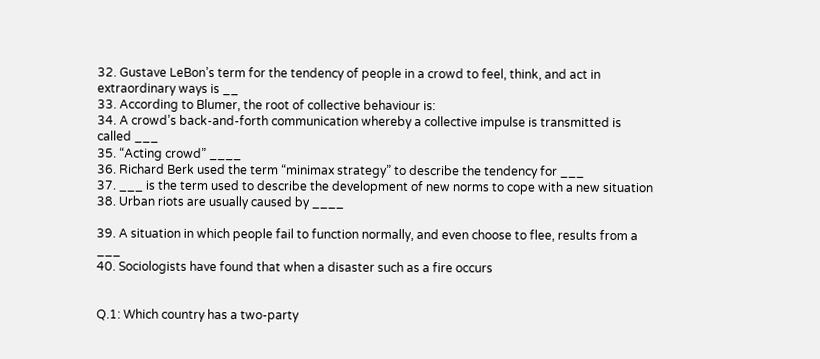32. Gustave LeBon’s term for the tendency of people in a crowd to feel, think, and act in extraordinary ways is __
33. According to Blumer, the root of collective behaviour is:
34. A crowd’s back-and-forth communication whereby a collective impulse is transmitted is called ___
35. “Acting crowd” ____
36. Richard Berk used the term “minimax strategy” to describe the tendency for ___
37. ___ is the term used to describe the development of new norms to cope with a new situation
38. Urban riots are usually caused by ____

39. A situation in which people fail to function normally, and even choose to flee, results from a ___
40. Sociologists have found that when a disaster such as a fire occurs


Q.1: Which country has a two-party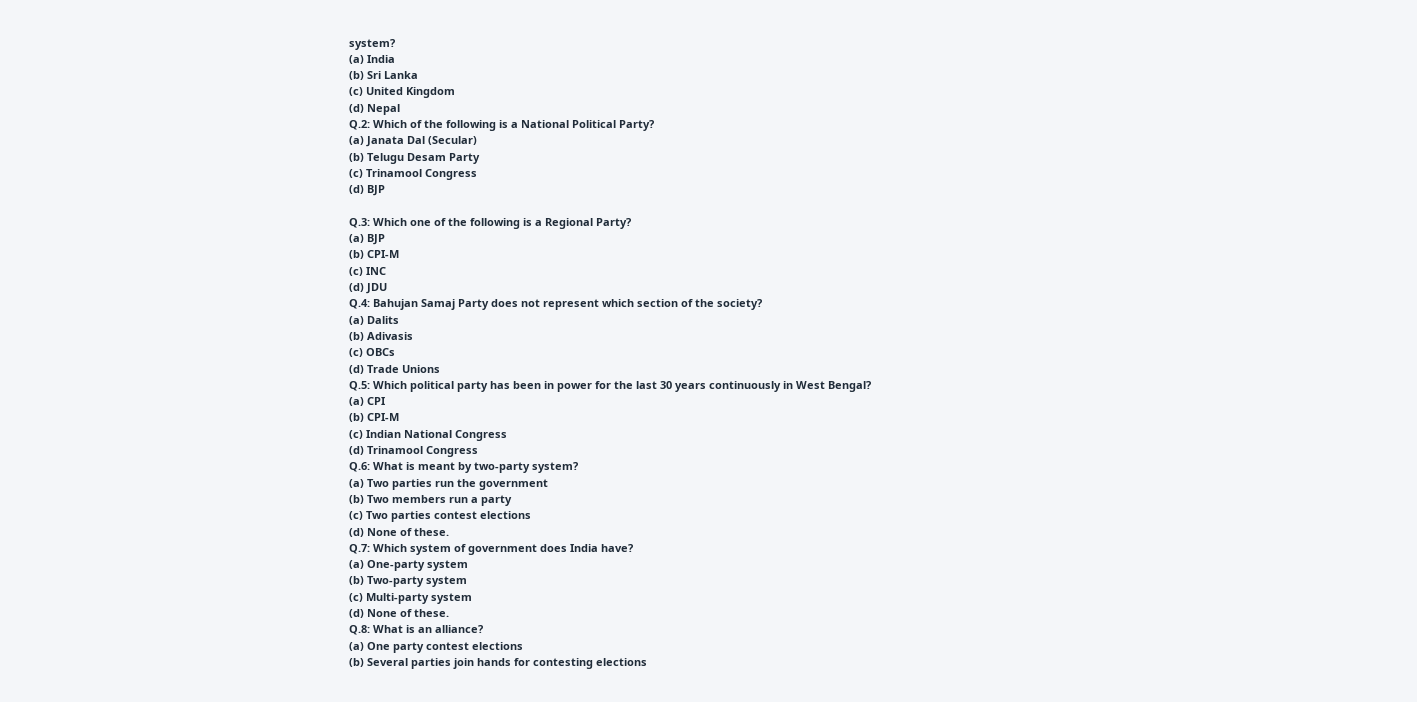system?
(a) India
(b) Sri Lanka
(c) United Kingdom
(d) Nepal
Q.2: Which of the following is a National Political Party?
(a) Janata Dal (Secular)
(b) Telugu Desam Party
(c) Trinamool Congress
(d) BJP

Q.3: Which one of the following is a Regional Party?
(a) BJP
(b) CPI-M
(c) INC
(d) JDU
Q.4: Bahujan Samaj Party does not represent which section of the society?
(a) Dalits
(b) Adivasis
(c) OBCs
(d) Trade Unions
Q.5: Which political party has been in power for the last 30 years continuously in West Bengal?
(a) CPI
(b) CPI-M
(c) Indian National Congress
(d) Trinamool Congress
Q.6: What is meant by two-party system?
(a) Two parties run the government
(b) Two members run a party
(c) Two parties contest elections
(d) None of these.
Q.7: Which system of government does India have?
(a) One-party system
(b) Two-party system
(c) Multi-party system
(d) None of these.
Q.8: What is an alliance?
(a) One party contest elections
(b) Several parties join hands for contesting elections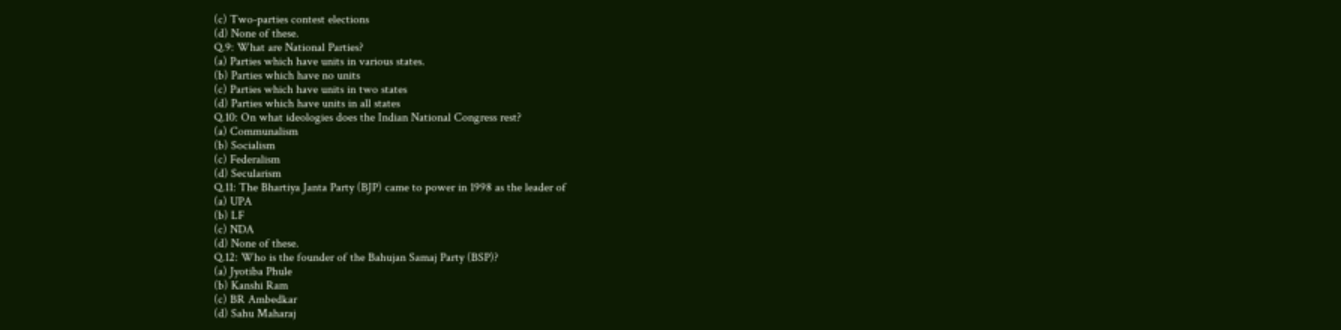(c) Two-parties contest elections
(d) None of these.
Q.9: What are National Parties?
(a) Parties which have units in various states.
(b) Parties which have no units
(c) Parties which have units in two states
(d) Parties which have units in all states
Q.10: On what ideologies does the Indian National Congress rest?
(a) Communalism
(b) Socialism
(c) Federalism
(d) Secularism
Q.11: The Bhartiya Janta Party (BJP) came to power in 1998 as the leader of
(a) UPA
(b) LF
(c) NDA
(d) None of these.
Q.12: Who is the founder of the Bahujan Samaj Party (BSP)?
(a) Jyotiba Phule
(b) Kanshi Ram
(c) BR Ambedkar
(d) Sahu Maharaj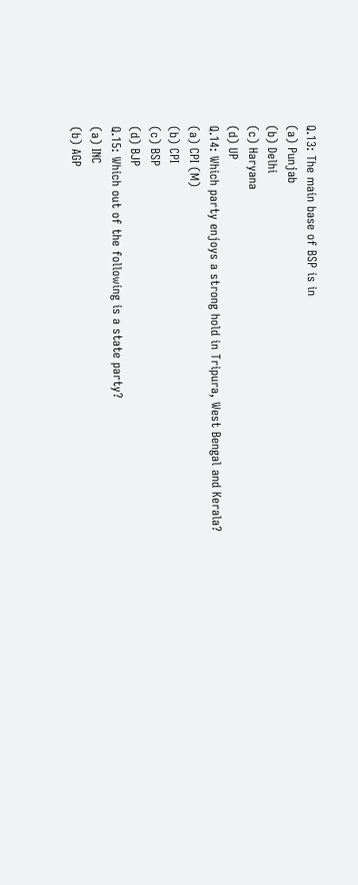Q.13: The main base of BSP is in
(a) Punjab
(b) Delhi
(c) Haryana
(d) UP
Q.14: Which party enjoys a strong hold in Tripura, West Bengal and Kerala?
(a) CPI (M)
(b) CPI
(c) BSP
(d) BJP
Q.15: Which out of the following is a state party?
(a) INC
(b) AGP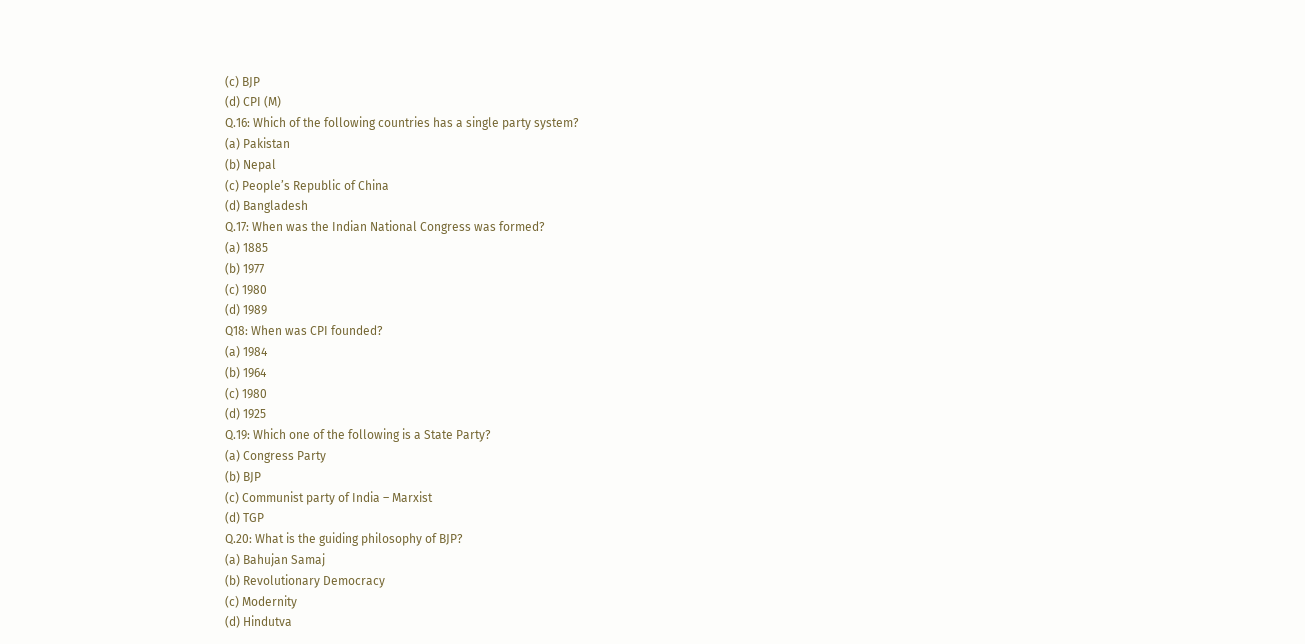(c) BJP
(d) CPI (M)
Q.16: Which of the following countries has a single party system?
(a) Pakistan
(b) Nepal
(c) People’s Republic of China
(d) Bangladesh
Q.17: When was the Indian National Congress was formed?
(a) 1885
(b) 1977
(c) 1980
(d) 1989
Q18: When was CPI founded?
(a) 1984
(b) 1964
(c) 1980
(d) 1925
Q.19: Which one of the following is a State Party?
(a) Congress Party
(b) BJP
(c) Communist party of India – Marxist
(d) TGP
Q.20: What is the guiding philosophy of BJP?
(a) Bahujan Samaj
(b) Revolutionary Democracy
(c) Modernity
(d) Hindutva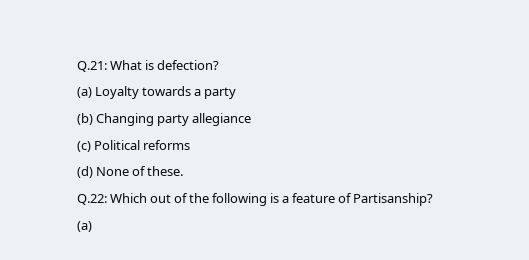Q.21: What is defection?
(a) Loyalty towards a party
(b) Changing party allegiance
(c) Political reforms
(d) None of these.
Q.22: Which out of the following is a feature of Partisanship?
(a)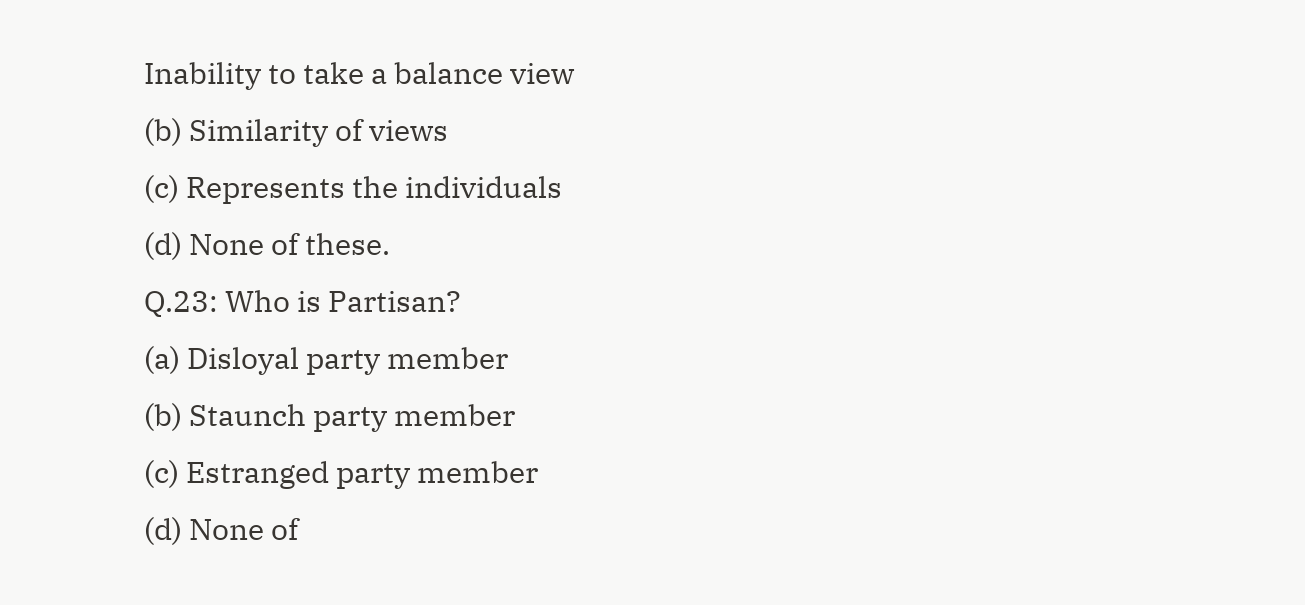Inability to take a balance view
(b) Similarity of views
(c) Represents the individuals
(d) None of these.
Q.23: Who is Partisan?
(a) Disloyal party member
(b) Staunch party member
(c) Estranged party member
(d) None of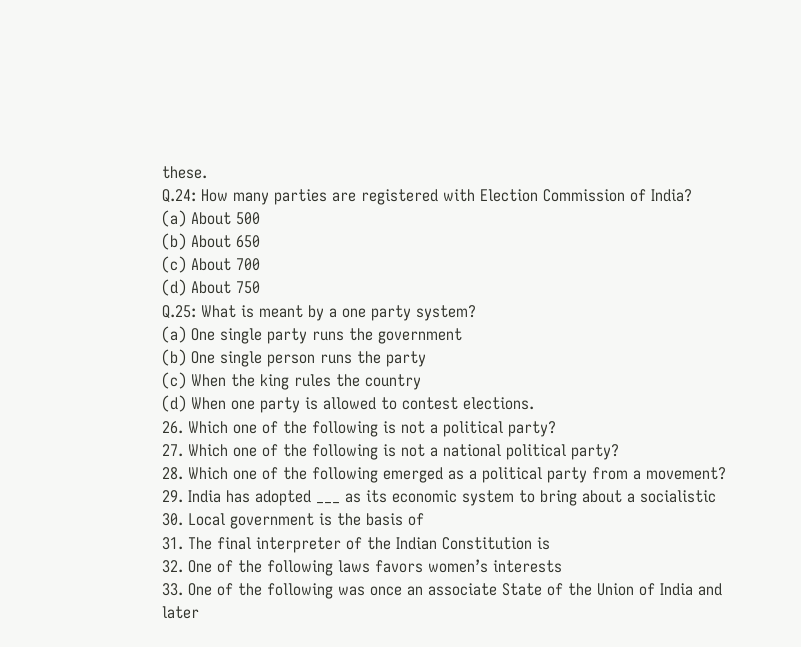these.
Q.24: How many parties are registered with Election Commission of India?
(a) About 500
(b) About 650
(c) About 700
(d) About 750
Q.25: What is meant by a one party system?
(a) One single party runs the government
(b) One single person runs the party
(c) When the king rules the country
(d) When one party is allowed to contest elections.
26. Which one of the following is not a political party?
27. Which one of the following is not a national political party?
28. Which one of the following emerged as a political party from a movement?
29. India has adopted ___ as its economic system to bring about a socialistic
30. Local government is the basis of
31. The final interpreter of the Indian Constitution is
32. One of the following laws favors women’s interests
33. One of the following was once an associate State of the Union of India and later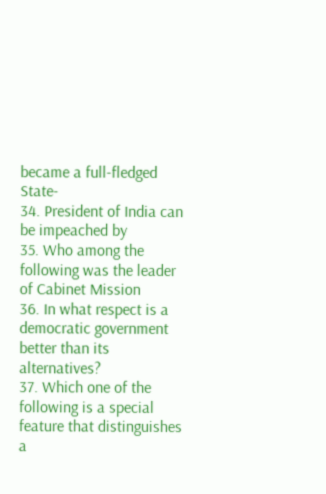became a full-fledged State-
34. President of India can be impeached by
35. Who among the following was the leader of Cabinet Mission
36. In what respect is a democratic government better than its alternatives?
37. Which one of the following is a special feature that distinguishes a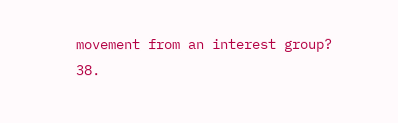movement from an interest group?
38.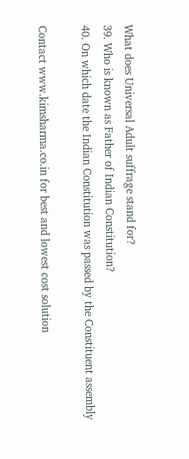What does Universal Adult suffrage stand for?
39. Who is known as Father of Indian Constitution?
40. On which date the Indian Constitution was passed by the Constituent assembly

Contact www.kimsharma.co.in for best and lowest cost solution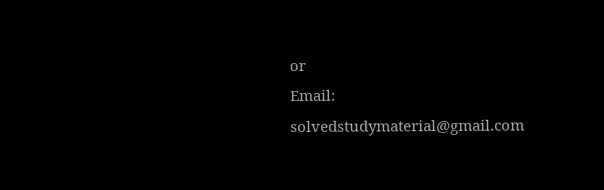or
Email: solvedstudymaterial@gmail.com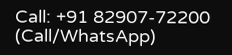Call: +91 82907-72200 (Call/WhatsApp)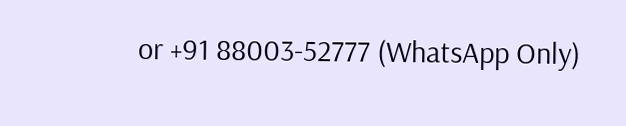or +91 88003-52777 (WhatsApp Only)